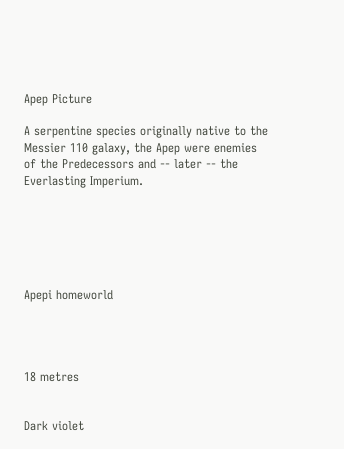Apep Picture

A serpentine species originally native to the Messier 110 galaxy, the Apep were enemies of the Predecessors and -- later -- the Everlasting Imperium.






Apepi homeworld




18 metres


Dark violet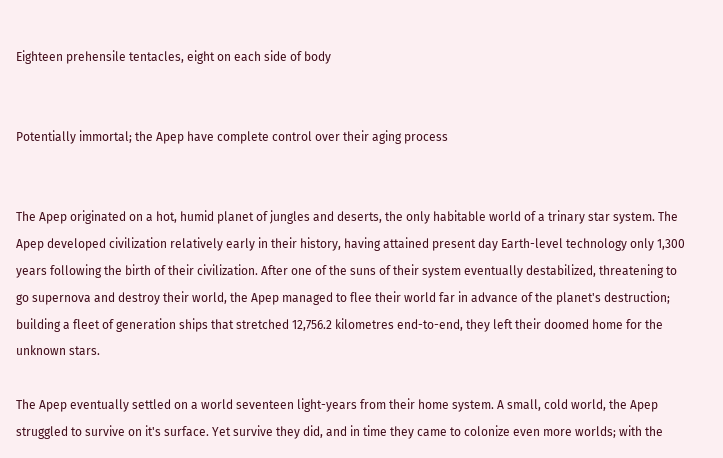Eighteen prehensile tentacles, eight on each side of body


Potentially immortal; the Apep have complete control over their aging process


The Apep originated on a hot, humid planet of jungles and deserts, the only habitable world of a trinary star system. The Apep developed civilization relatively early in their history, having attained present day Earth-level technology only 1,300 years following the birth of their civilization. After one of the suns of their system eventually destabilized, threatening to go supernova and destroy their world, the Apep managed to flee their world far in advance of the planet's destruction; building a fleet of generation ships that stretched 12,756.2 kilometres end-to-end, they left their doomed home for the unknown stars.

The Apep eventually settled on a world seventeen light-years from their home system. A small, cold world, the Apep struggled to survive on it's surface. Yet survive they did, and in time they came to colonize even more worlds; with the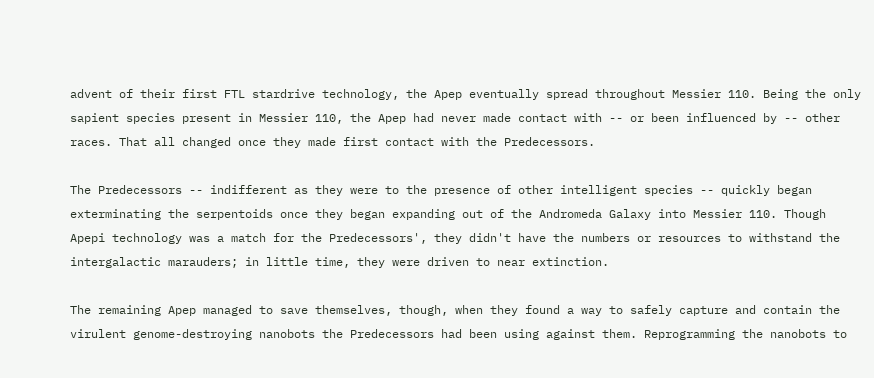advent of their first FTL stardrive technology, the Apep eventually spread throughout Messier 110. Being the only sapient species present in Messier 110, the Apep had never made contact with -- or been influenced by -- other races. That all changed once they made first contact with the Predecessors.

The Predecessors -- indifferent as they were to the presence of other intelligent species -- quickly began exterminating the serpentoids once they began expanding out of the Andromeda Galaxy into Messier 110. Though Apepi technology was a match for the Predecessors', they didn't have the numbers or resources to withstand the intergalactic marauders; in little time, they were driven to near extinction.

The remaining Apep managed to save themselves, though, when they found a way to safely capture and contain the virulent genome-destroying nanobots the Predecessors had been using against them. Reprogramming the nanobots to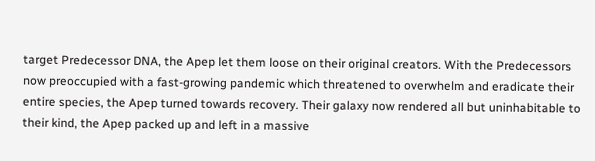target Predecessor DNA, the Apep let them loose on their original creators. With the Predecessors now preoccupied with a fast-growing pandemic which threatened to overwhelm and eradicate their entire species, the Apep turned towards recovery. Their galaxy now rendered all but uninhabitable to their kind, the Apep packed up and left in a massive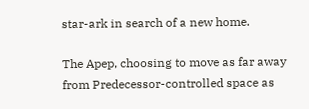star-ark in search of a new home.

The Apep, choosing to move as far away from Predecessor-controlled space as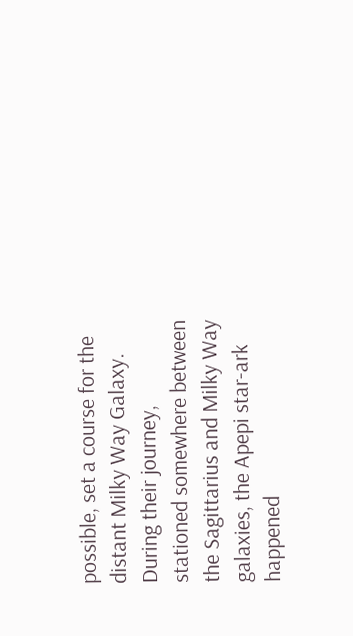possible, set a course for the distant Milky Way Galaxy. During their journey, stationed somewhere between the Sagittarius and Milky Way galaxies, the Apepi star-ark happened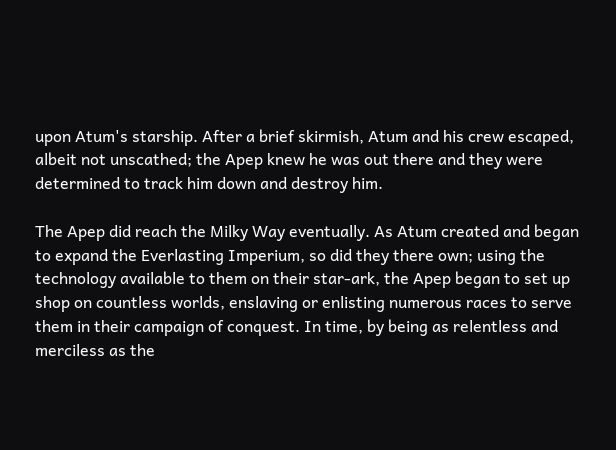upon Atum's starship. After a brief skirmish, Atum and his crew escaped, albeit not unscathed; the Apep knew he was out there and they were determined to track him down and destroy him.

The Apep did reach the Milky Way eventually. As Atum created and began to expand the Everlasting Imperium, so did they there own; using the technology available to them on their star-ark, the Apep began to set up shop on countless worlds, enslaving or enlisting numerous races to serve them in their campaign of conquest. In time, by being as relentless and merciless as the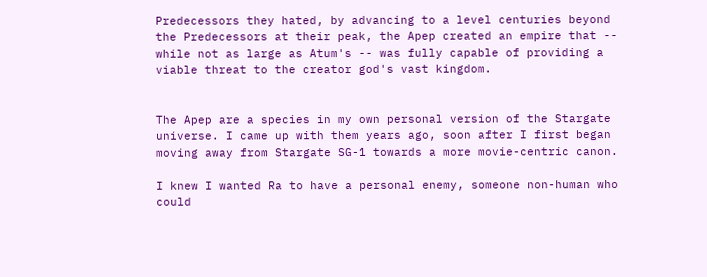Predecessors they hated, by advancing to a level centuries beyond the Predecessors at their peak, the Apep created an empire that -- while not as large as Atum's -- was fully capable of providing a viable threat to the creator god's vast kingdom.


The Apep are a species in my own personal version of the Stargate universe. I came up with them years ago, soon after I first began moving away from Stargate SG-1 towards a more movie-centric canon.

I knew I wanted Ra to have a personal enemy, someone non-human who could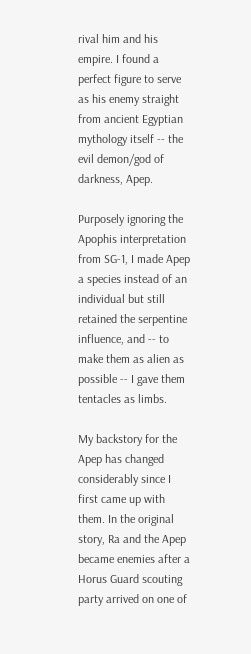rival him and his empire. I found a perfect figure to serve as his enemy straight from ancient Egyptian mythology itself -- the evil demon/god of darkness, Apep.

Purposely ignoring the Apophis interpretation from SG-1, I made Apep a species instead of an individual but still retained the serpentine influence, and -- to make them as alien as possible -- I gave them tentacles as limbs.

My backstory for the Apep has changed considerably since I first came up with them. In the original story, Ra and the Apep became enemies after a Horus Guard scouting party arrived on one of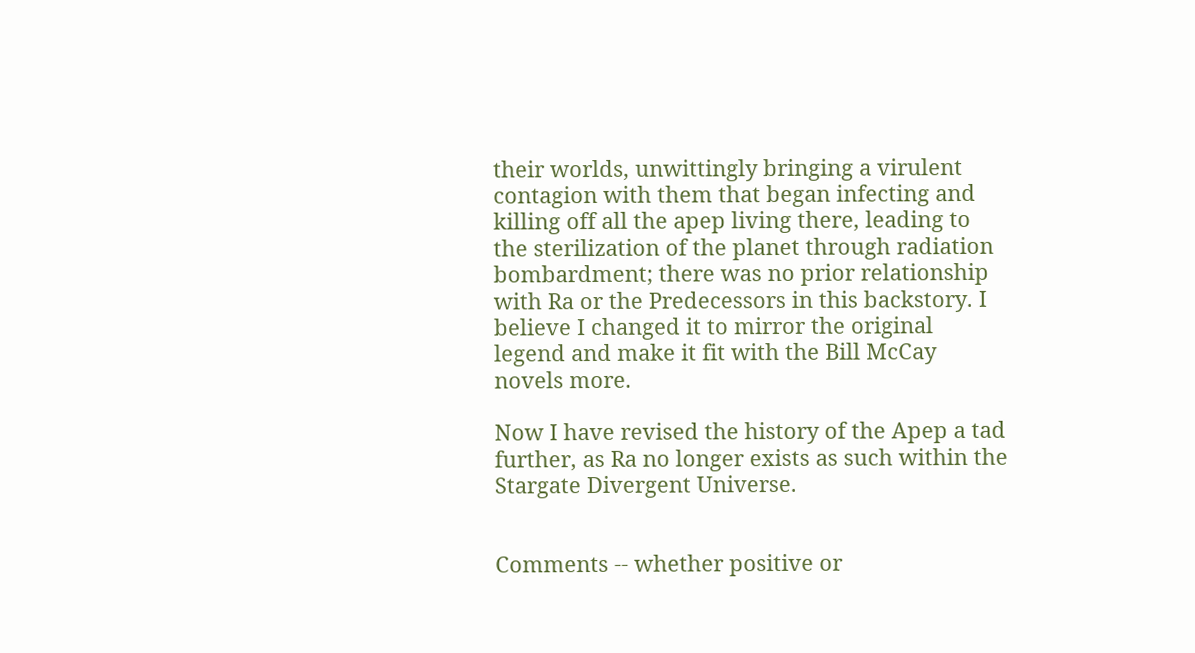their worlds, unwittingly bringing a virulent contagion with them that began infecting and killing off all the apep living there, leading to the sterilization of the planet through radiation bombardment; there was no prior relationship with Ra or the Predecessors in this backstory. I believe I changed it to mirror the original legend and make it fit with the Bill McCay novels more.

Now I have revised the history of the Apep a tad further, as Ra no longer exists as such within the Stargate Divergent Universe.


Comments -- whether positive or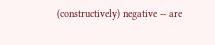(constructively) negative -- are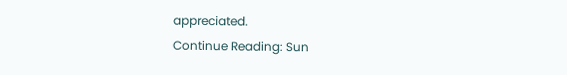appreciated.
Continue Reading: Sun